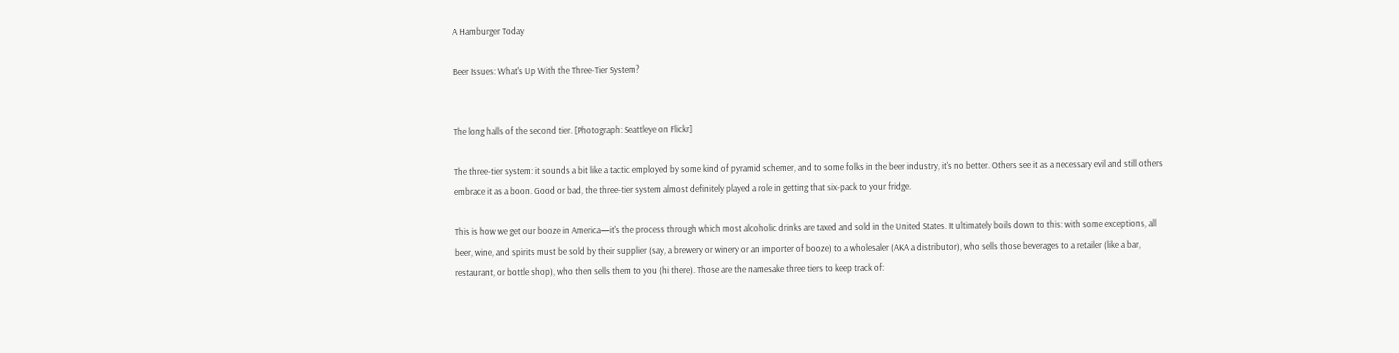A Hamburger Today

Beer Issues: What's Up With the Three-Tier System?


The long halls of the second tier. [Photograph: Seattleye on Flickr]

The three-tier system: it sounds a bit like a tactic employed by some kind of pyramid schemer, and to some folks in the beer industry, it's no better. Others see it as a necessary evil and still others embrace it as a boon. Good or bad, the three-tier system almost definitely played a role in getting that six-pack to your fridge.

This is how we get our booze in America—it's the process through which most alcoholic drinks are taxed and sold in the United States. It ultimately boils down to this: with some exceptions, all beer, wine, and spirits must be sold by their supplier (say, a brewery or winery or an importer of booze) to a wholesaler (AKA a distributor), who sells those beverages to a retailer (like a bar, restaurant, or bottle shop), who then sells them to you (hi there). Those are the namesake three tiers to keep track of: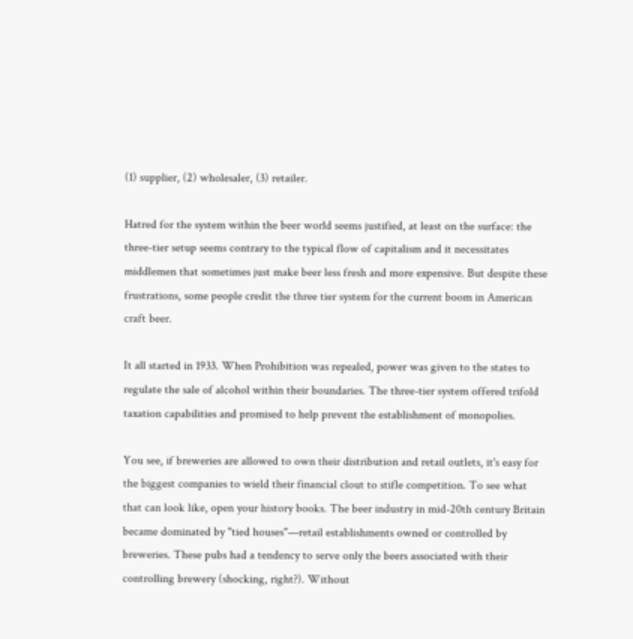(1) supplier, (2) wholesaler, (3) retailer.

Hatred for the system within the beer world seems justified, at least on the surface: the three-tier setup seems contrary to the typical flow of capitalism and it necessitates middlemen that sometimes just make beer less fresh and more expensive. But despite these frustrations, some people credit the three tier system for the current boom in American craft beer.

It all started in 1933. When Prohibition was repealed, power was given to the states to regulate the sale of alcohol within their boundaries. The three-tier system offered trifold taxation capabilities and promised to help prevent the establishment of monopolies.

You see, if breweries are allowed to own their distribution and retail outlets, it's easy for the biggest companies to wield their financial clout to stifle competition. To see what that can look like, open your history books. The beer industry in mid-20th century Britain became dominated by "tied houses"—retail establishments owned or controlled by breweries. These pubs had a tendency to serve only the beers associated with their controlling brewery (shocking, right?). Without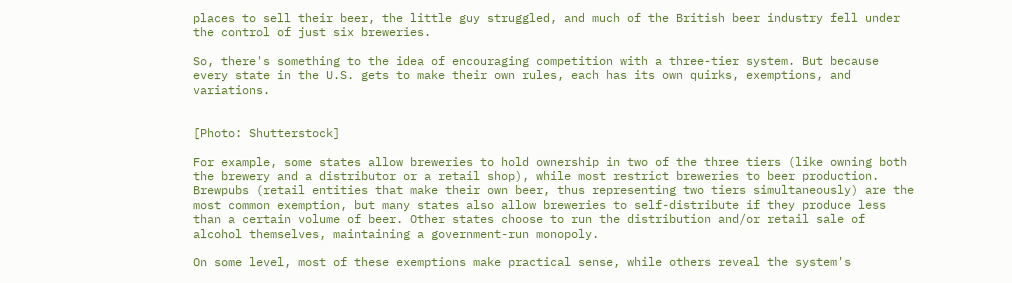places to sell their beer, the little guy struggled, and much of the British beer industry fell under the control of just six breweries.

So, there's something to the idea of encouraging competition with a three-tier system. But because every state in the U.S. gets to make their own rules, each has its own quirks, exemptions, and variations.


[Photo: Shutterstock]

For example, some states allow breweries to hold ownership in two of the three tiers (like owning both the brewery and a distributor or a retail shop), while most restrict breweries to beer production. Brewpubs (retail entities that make their own beer, thus representing two tiers simultaneously) are the most common exemption, but many states also allow breweries to self-distribute if they produce less than a certain volume of beer. Other states choose to run the distribution and/or retail sale of alcohol themselves, maintaining a government-run monopoly.

On some level, most of these exemptions make practical sense, while others reveal the system's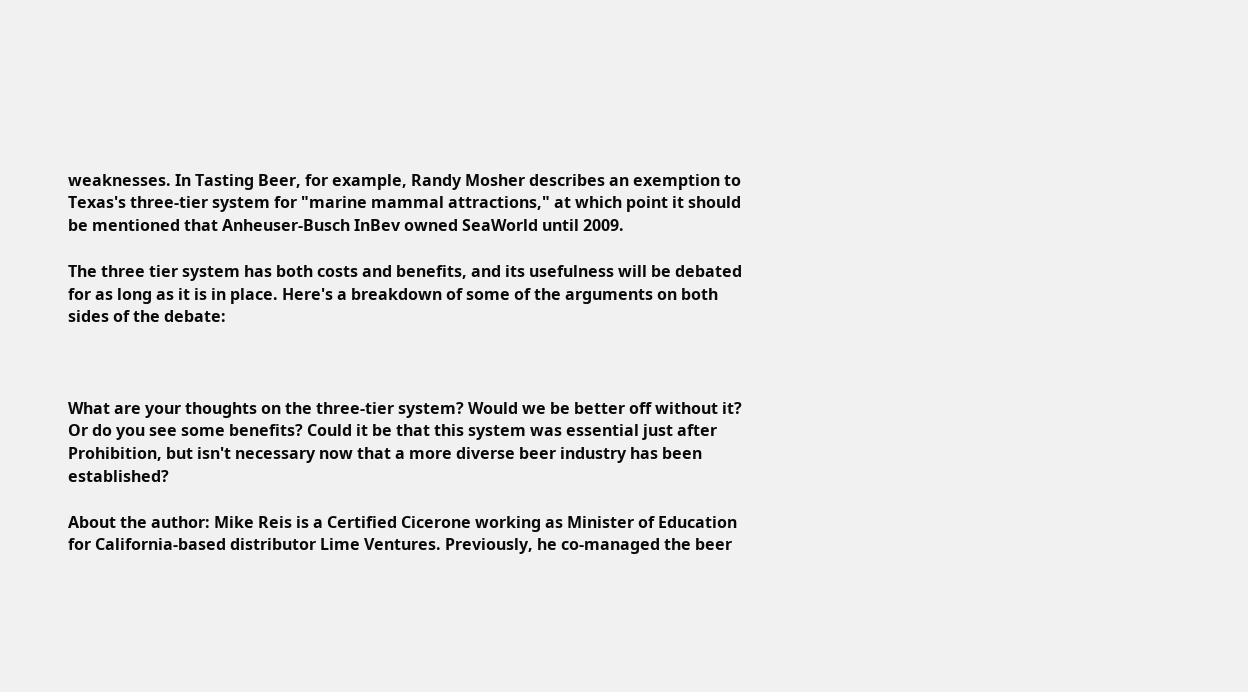weaknesses. In Tasting Beer, for example, Randy Mosher describes an exemption to Texas's three-tier system for "marine mammal attractions," at which point it should be mentioned that Anheuser-Busch InBev owned SeaWorld until 2009.

The three tier system has both costs and benefits, and its usefulness will be debated for as long as it is in place. Here's a breakdown of some of the arguments on both sides of the debate:



What are your thoughts on the three-tier system? Would we be better off without it? Or do you see some benefits? Could it be that this system was essential just after Prohibition, but isn't necessary now that a more diverse beer industry has been established?

About the author: Mike Reis is a Certified Cicerone working as Minister of Education for California-based distributor Lime Ventures. Previously, he co-managed the beer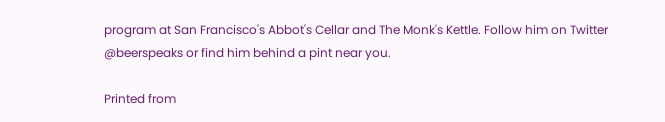program at San Francisco's Abbot's Cellar and The Monk's Kettle. Follow him on Twitter @beerspeaks or find him behind a pint near you.

Printed from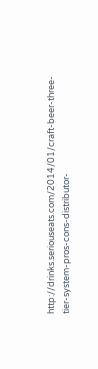http://drinks.seriouseats.com/2014/01/craft-beer-three-tier-system-pros-cons-distributor-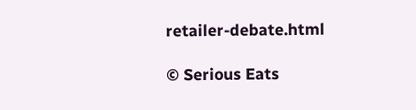retailer-debate.html

© Serious Eats